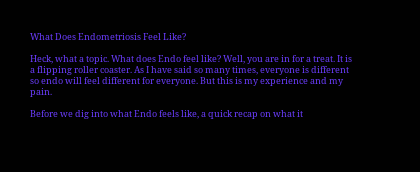What Does Endometriosis Feel Like?

Heck, what a topic. What does Endo feel like? Well, you are in for a treat. It is a flipping roller coaster. As I have said so many times, everyone is different so endo will feel different for everyone. But this is my experience and my pain.

Before we dig into what Endo feels like, a quick recap on what it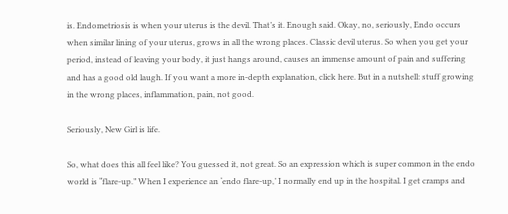is. Endometriosis is when your uterus is the devil. That’s it. Enough said. Okay, no, seriously, Endo occurs when similar lining of your uterus, grows in all the wrong places. Classic devil uterus. So when you get your period, instead of leaving your body, it just hangs around, causes an immense amount of pain and suffering and has a good old laugh. If you want a more in-depth explanation, click here. But in a nutshell: stuff growing in the wrong places, inflammation, pain, not good.

Seriously, New Girl is life.

So, what does this all feel like? You guessed it, not great. So an expression which is super common in the endo world is “flare-up.” When I experience an ‘endo flare-up,’ I normally end up in the hospital. I get cramps and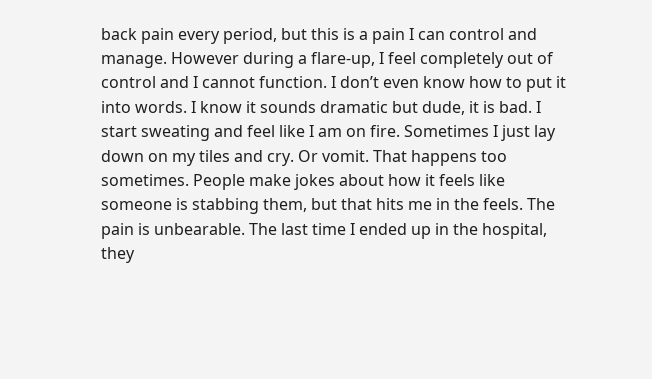back pain every period, but this is a pain I can control and manage. However during a flare-up, I feel completely out of control and I cannot function. I don’t even know how to put it into words. I know it sounds dramatic but dude, it is bad. I start sweating and feel like I am on fire. Sometimes I just lay down on my tiles and cry. Or vomit. That happens too sometimes. People make jokes about how it feels like someone is stabbing them, but that hits me in the feels. The pain is unbearable. The last time I ended up in the hospital, they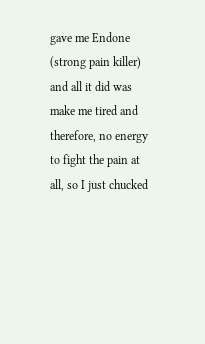gave me Endone (strong pain killer) and all it did was make me tired and therefore, no energy to fight the pain at all, so I just chucked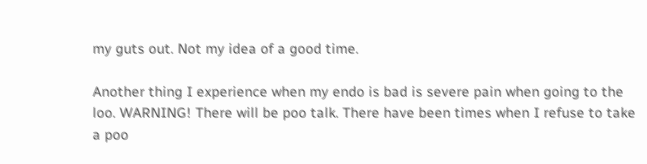my guts out. Not my idea of a good time.

Another thing I experience when my endo is bad is severe pain when going to the loo. WARNING! There will be poo talk. There have been times when I refuse to take a poo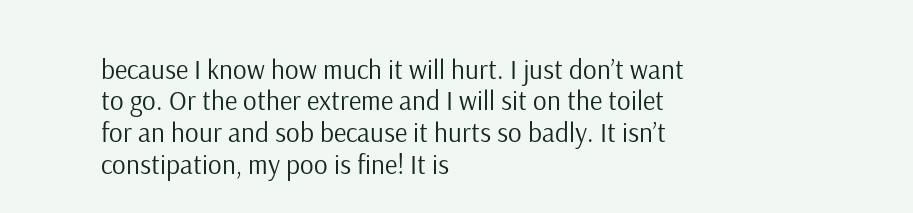because I know how much it will hurt. I just don’t want to go. Or the other extreme and I will sit on the toilet for an hour and sob because it hurts so badly. It isn’t constipation, my poo is fine! It is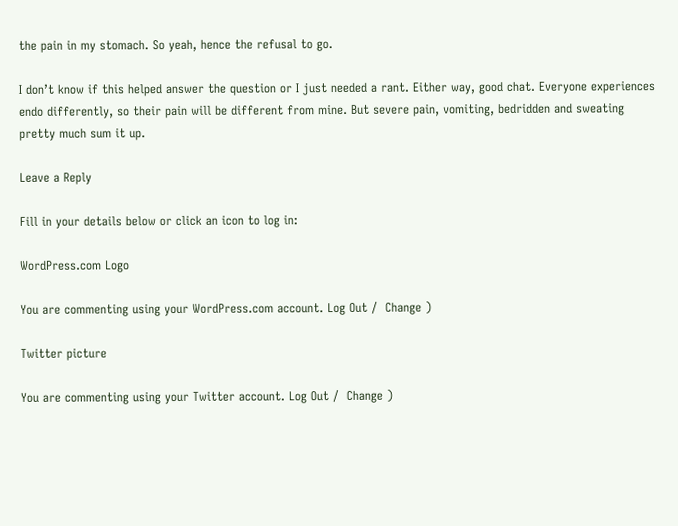the pain in my stomach. So yeah, hence the refusal to go.

I don’t know if this helped answer the question or I just needed a rant. Either way, good chat. Everyone experiences endo differently, so their pain will be different from mine. But severe pain, vomiting, bedridden and sweating pretty much sum it up.

Leave a Reply

Fill in your details below or click an icon to log in:

WordPress.com Logo

You are commenting using your WordPress.com account. Log Out /  Change )

Twitter picture

You are commenting using your Twitter account. Log Out /  Change )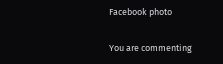Facebook photo

You are commenting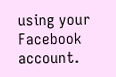using your Facebook account.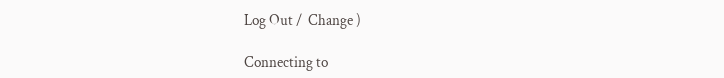Log Out /  Change )

Connecting to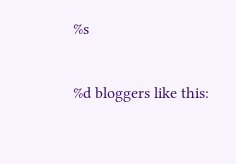%s

%d bloggers like this: